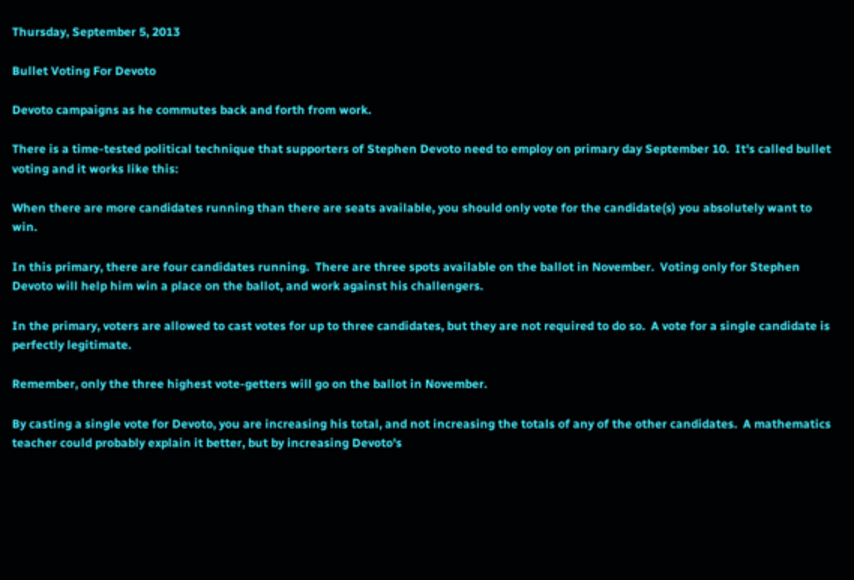Thursday, September 5, 2013

Bullet Voting For Devoto

Devoto campaigns as he commutes back and forth from work.

There is a time-tested political technique that supporters of Stephen Devoto need to employ on primary day September 10.  It's called bullet voting and it works like this:

When there are more candidates running than there are seats available, you should only vote for the candidate(s) you absolutely want to win.

In this primary, there are four candidates running.  There are three spots available on the ballot in November.  Voting only for Stephen Devoto will help him win a place on the ballot, and work against his challengers.

In the primary, voters are allowed to cast votes for up to three candidates, but they are not required to do so.  A vote for a single candidate is perfectly legitimate.

Remember, only the three highest vote-getters will go on the ballot in November.

By casting a single vote for Devoto, you are increasing his total, and not increasing the totals of any of the other candidates.  A mathematics teacher could probably explain it better, but by increasing Devoto's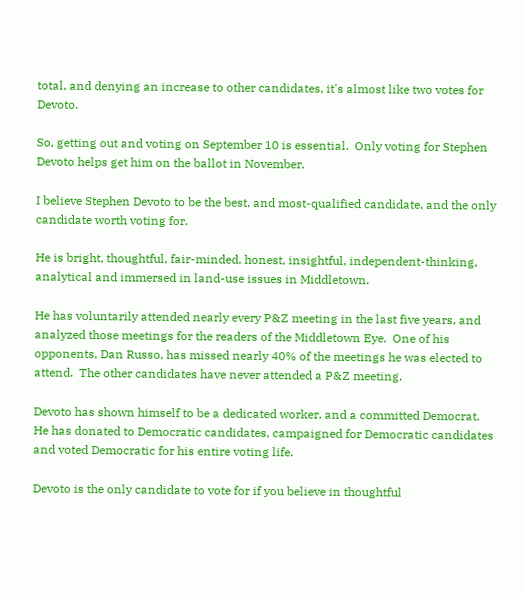total, and denying an increase to other candidates, it's almost like two votes for Devoto.

So, getting out and voting on September 10 is essential.  Only voting for Stephen Devoto helps get him on the ballot in November.

I believe Stephen Devoto to be the best, and most-qualified candidate, and the only candidate worth voting for.

He is bright, thoughtful, fair-minded, honest, insightful, independent-thinking, analytical and immersed in land-use issues in Middletown.

He has voluntarily attended nearly every P&Z meeting in the last five years, and analyzed those meetings for the readers of the Middletown Eye.  One of his opponents, Dan Russo, has missed nearly 40% of the meetings he was elected to attend.  The other candidates have never attended a P&Z meeting.

Devoto has shown himself to be a dedicated worker, and a committed Democrat.  He has donated to Democratic candidates, campaigned for Democratic candidates and voted Democratic for his entire voting life.

Devoto is the only candidate to vote for if you believe in thoughtful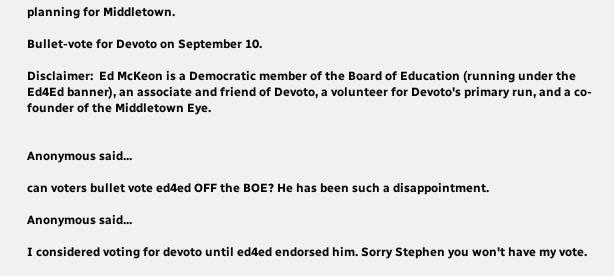planning for Middletown.

Bullet-vote for Devoto on September 10.

Disclaimer:  Ed McKeon is a Democratic member of the Board of Education (running under the Ed4Ed banner), an associate and friend of Devoto, a volunteer for Devoto's primary run, and a co-founder of the Middletown Eye.


Anonymous said...

can voters bullet vote ed4ed OFF the BOE? He has been such a disappointment.

Anonymous said...

I considered voting for devoto until ed4ed endorsed him. Sorry Stephen you won't have my vote.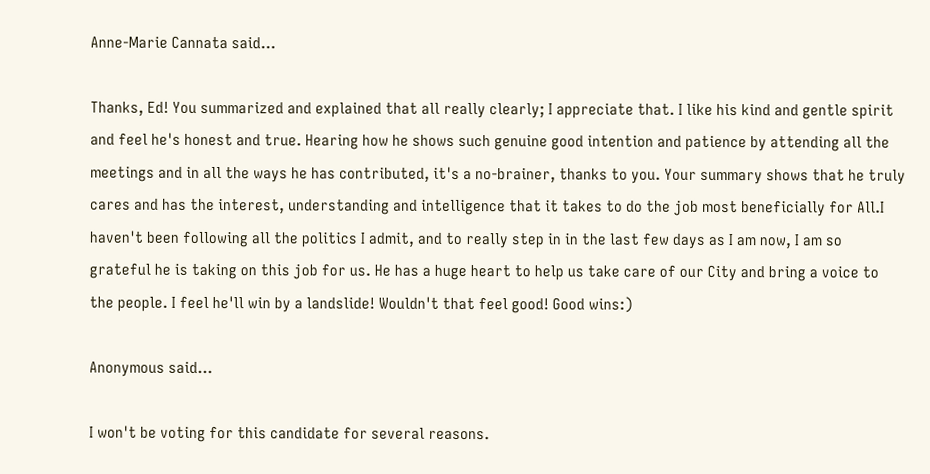Anne-Marie Cannata said...

Thanks, Ed! You summarized and explained that all really clearly; I appreciate that. I like his kind and gentle spirit and feel he's honest and true. Hearing how he shows such genuine good intention and patience by attending all the meetings and in all the ways he has contributed, it's a no-brainer, thanks to you. Your summary shows that he truly cares and has the interest, understanding and intelligence that it takes to do the job most beneficially for All.I haven't been following all the politics I admit, and to really step in in the last few days as I am now, I am so grateful he is taking on this job for us. He has a huge heart to help us take care of our City and bring a voice to the people. I feel he'll win by a landslide! Wouldn't that feel good! Good wins:)

Anonymous said...

I won't be voting for this candidate for several reasons.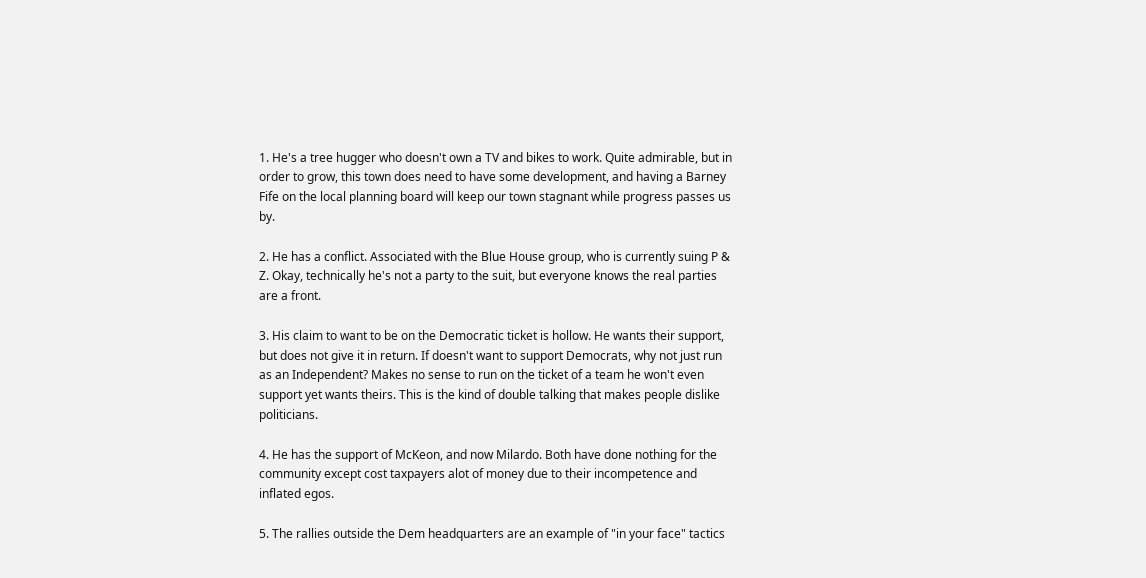1. He's a tree hugger who doesn't own a TV and bikes to work. Quite admirable, but in order to grow, this town does need to have some development, and having a Barney Fife on the local planning board will keep our town stagnant while progress passes us by.

2. He has a conflict. Associated with the Blue House group, who is currently suing P & Z. Okay, technically he's not a party to the suit, but everyone knows the real parties are a front.

3. His claim to want to be on the Democratic ticket is hollow. He wants their support, but does not give it in return. If doesn't want to support Democrats, why not just run as an Independent? Makes no sense to run on the ticket of a team he won't even support yet wants theirs. This is the kind of double talking that makes people dislike politicians.

4. He has the support of McKeon, and now Milardo. Both have done nothing for the community except cost taxpayers alot of money due to their incompetence and inflated egos.

5. The rallies outside the Dem headquarters are an example of "in your face" tactics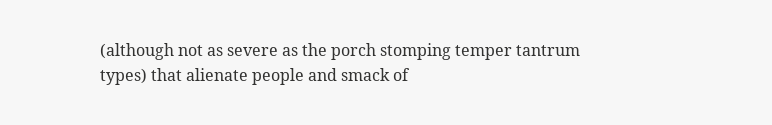(although not as severe as the porch stomping temper tantrum types) that alienate people and smack of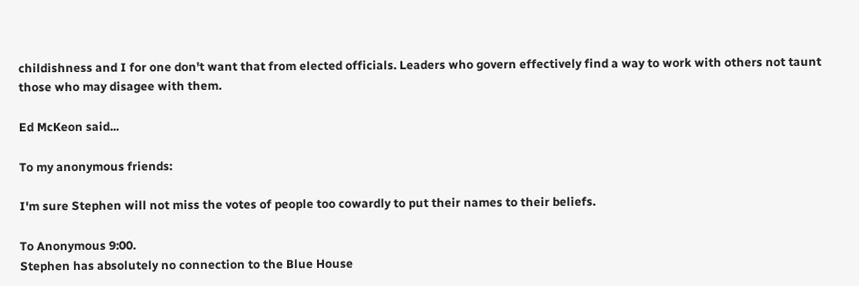childishness and I for one don't want that from elected officials. Leaders who govern effectively find a way to work with others not taunt those who may disagee with them.

Ed McKeon said...

To my anonymous friends:

I'm sure Stephen will not miss the votes of people too cowardly to put their names to their beliefs.

To Anonymous 9:00.
Stephen has absolutely no connection to the Blue House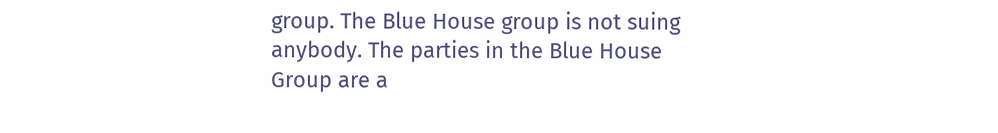group. The Blue House group is not suing anybody. The parties in the Blue House Group are a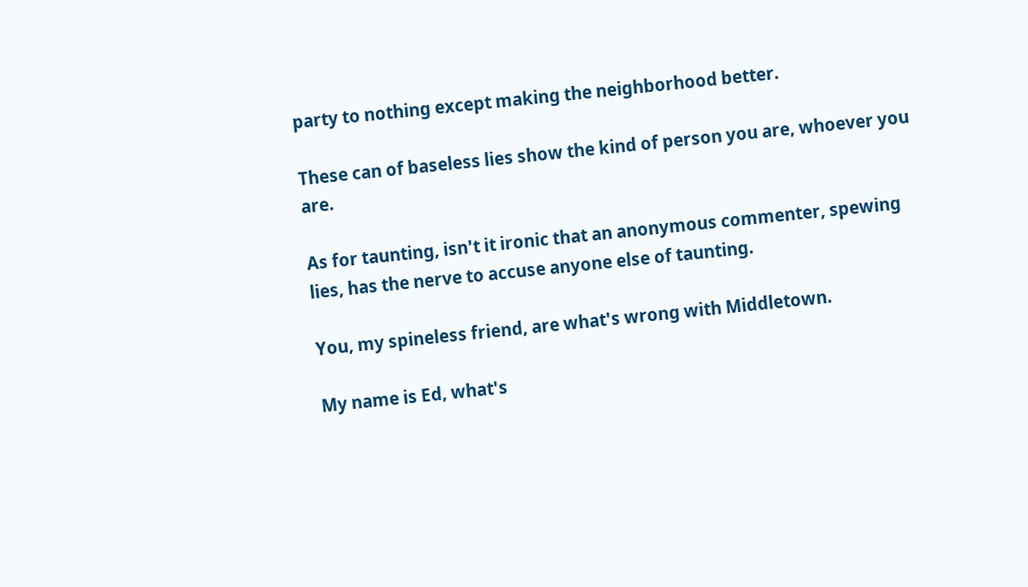party to nothing except making the neighborhood better.

These can of baseless lies show the kind of person you are, whoever you are.

As for taunting, isn't it ironic that an anonymous commenter, spewing lies, has the nerve to accuse anyone else of taunting.

You, my spineless friend, are what's wrong with Middletown.

My name is Ed, what's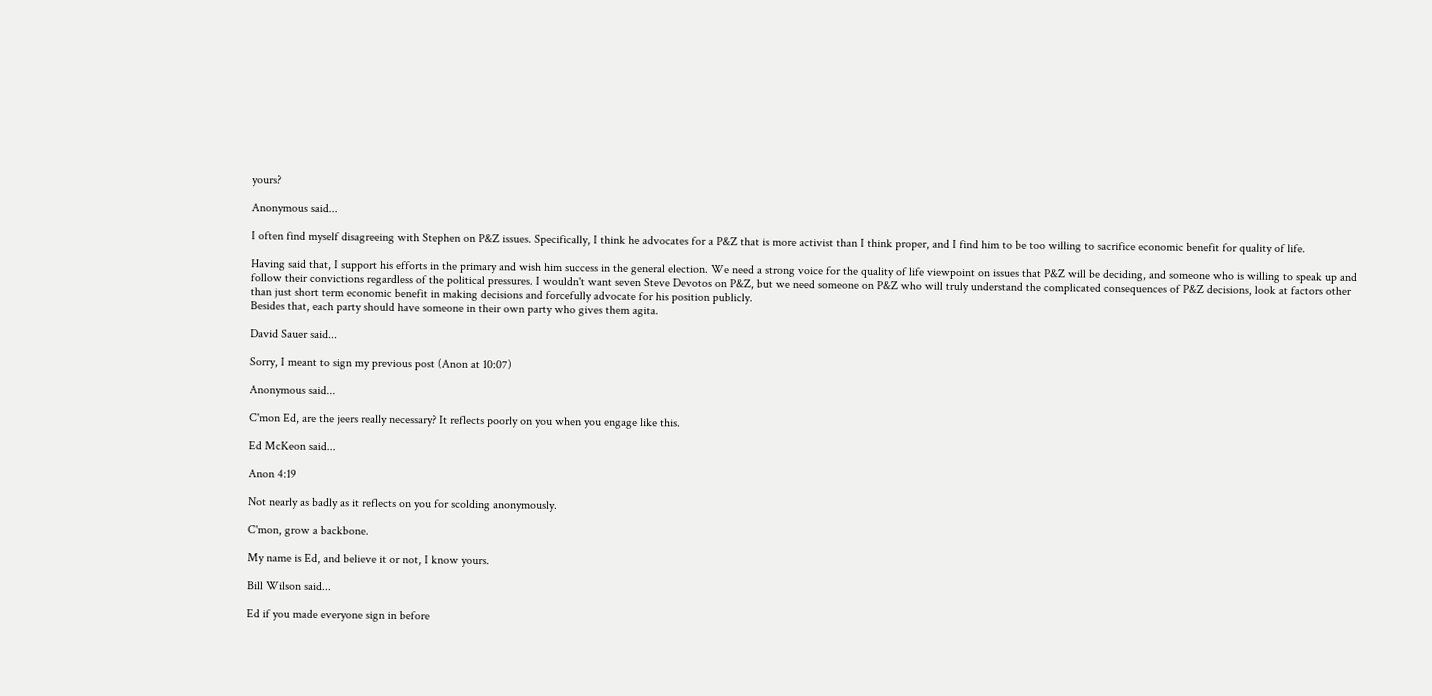yours?

Anonymous said...

I often find myself disagreeing with Stephen on P&Z issues. Specifically, I think he advocates for a P&Z that is more activist than I think proper, and I find him to be too willing to sacrifice economic benefit for quality of life.

Having said that, I support his efforts in the primary and wish him success in the general election. We need a strong voice for the quality of life viewpoint on issues that P&Z will be deciding, and someone who is willing to speak up and follow their convictions regardless of the political pressures. I wouldn't want seven Steve Devotos on P&Z, but we need someone on P&Z who will truly understand the complicated consequences of P&Z decisions, look at factors other than just short term economic benefit in making decisions and forcefully advocate for his position publicly.
Besides that, each party should have someone in their own party who gives them agita.

David Sauer said...

Sorry, I meant to sign my previous post (Anon at 10:07)

Anonymous said...

C'mon Ed, are the jeers really necessary? It reflects poorly on you when you engage like this.

Ed McKeon said...

Anon 4:19

Not nearly as badly as it reflects on you for scolding anonymously.

C'mon, grow a backbone.

My name is Ed, and believe it or not, I know yours.

Bill Wilson said...

Ed if you made everyone sign in before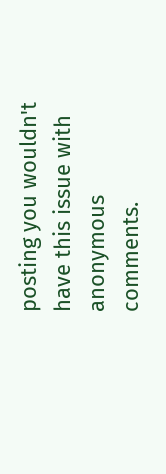posting you wouldn't have this issue with anonymous comments.